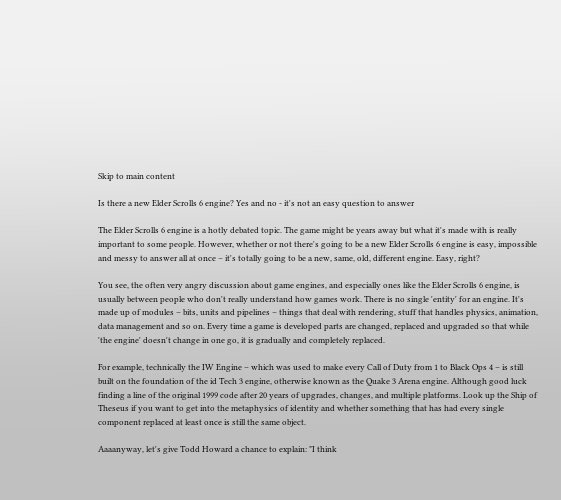Skip to main content

Is there a new Elder Scrolls 6 engine? Yes and no - it's not an easy question to answer

The Elder Scrolls 6 engine is a hotly debated topic. The game might be years away but what it's made with is really important to some people. However, whether or not there's going to be a new Elder Scrolls 6 engine is easy, impossible and messy to answer all at once – it's totally going to be a new, same, old, different engine. Easy, right?

You see, the often very angry discussion about game engines, and especially ones like the Elder Scrolls 6 engine, is usually between people who don't really understand how games work. There is no single 'entity' for an engine. It's made up of modules – bits, units and pipelines – things that deal with rendering, stuff that handles physics, animation, data management and so on. Every time a game is developed parts are changed, replaced and upgraded so that while 'the engine' doesn't change in one go, it is gradually and completely replaced.

For example, technically the IW Engine – which was used to make every Call of Duty from 1 to Black Ops 4 – is still built on the foundation of the id Tech 3 engine, otherwise known as the Quake 3 Arena engine. Although good luck finding a line of the original 1999 code after 20 years of upgrades, changes, and multiple platforms. Look up the Ship of Theseus if you want to get into the metaphysics of identity and whether something that has had every single component replaced at least once is still the same object.

Aaaanyway, let's give Todd Howard a chance to explain: "I think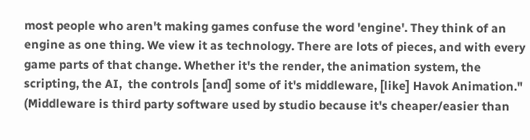most people who aren't making games confuse the word 'engine'. They think of an engine as one thing. We view it as technology. There are lots of pieces, and with every game parts of that change. Whether it's the render, the animation system, the scripting, the AI,  the controls [and] some of it's middleware, [like] Havok Animation." (Middleware is third party software used by studio because it's cheaper/easier than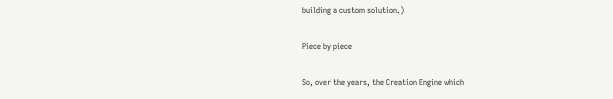building a custom solution.)

Piece by piece

So, over the years, the Creation Engine which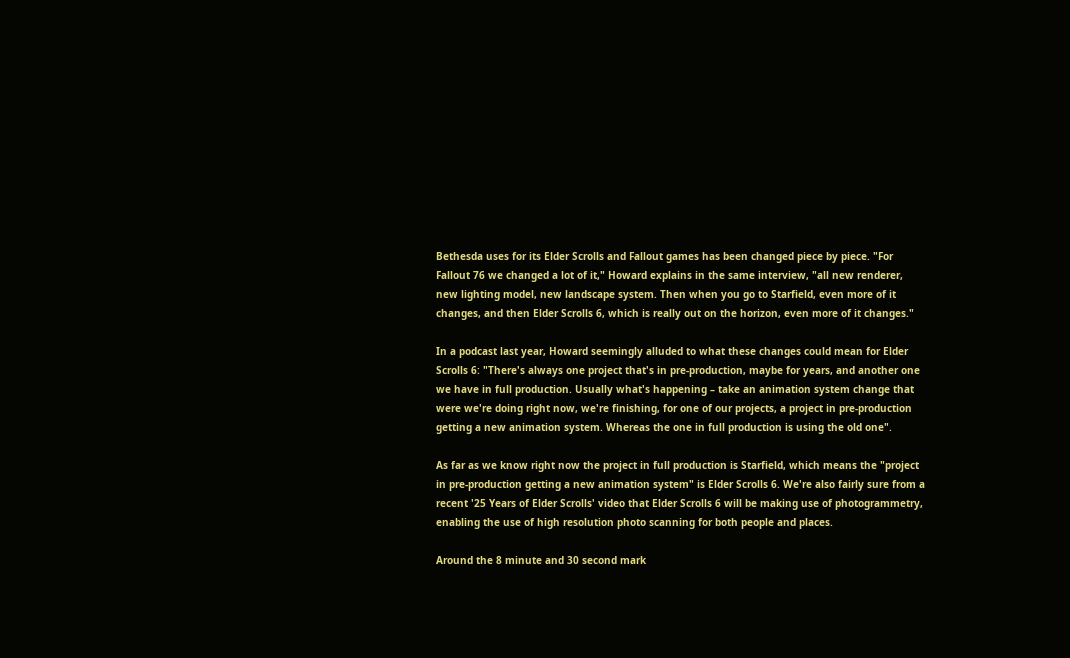Bethesda uses for its Elder Scrolls and Fallout games has been changed piece by piece. "For Fallout 76 we changed a lot of it," Howard explains in the same interview, "all new renderer, new lighting model, new landscape system. Then when you go to Starfield, even more of it changes, and then Elder Scrolls 6, which is really out on the horizon, even more of it changes."

In a podcast last year, Howard seemingly alluded to what these changes could mean for Elder Scrolls 6: "There's always one project that's in pre-production, maybe for years, and another one we have in full production. Usually what's happening – take an animation system change that were we're doing right now, we're finishing, for one of our projects, a project in pre-production getting a new animation system. Whereas the one in full production is using the old one".

As far as we know right now the project in full production is Starfield, which means the "project in pre-production getting a new animation system" is Elder Scrolls 6. We're also fairly sure from a recent '25 Years of Elder Scrolls' video that Elder Scrolls 6 will be making use of photogrammetry, enabling the use of high resolution photo scanning for both people and places.

Around the 8 minute and 30 second mark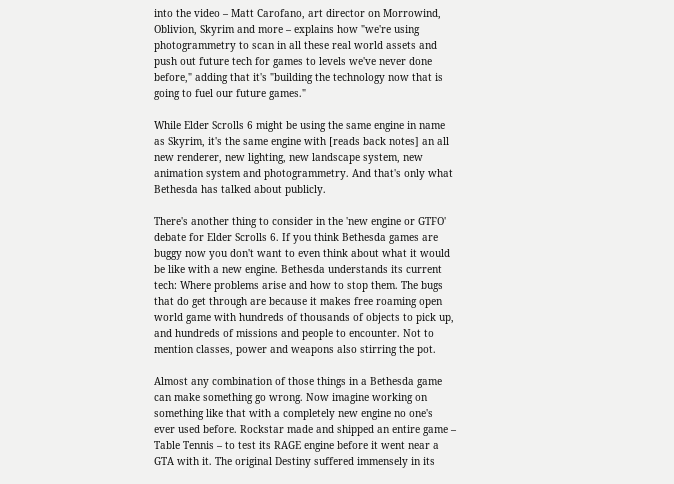into the video – Matt Carofano, art director on Morrowind, Oblivion, Skyrim and more – explains how "we're using photogrammetry to scan in all these real world assets and push out future tech for games to levels we've never done before," adding that it's "building the technology now that is going to fuel our future games."

While Elder Scrolls 6 might be using the same engine in name as Skyrim, it's the same engine with [reads back notes] an all new renderer, new lighting, new landscape system, new animation system and photogrammetry. And that's only what Bethesda has talked about publicly.

There's another thing to consider in the 'new engine or GTFO' debate for Elder Scrolls 6. If you think Bethesda games are buggy now you don't want to even think about what it would be like with a new engine. Bethesda understands its current tech: Where problems arise and how to stop them. The bugs that do get through are because it makes free roaming open world game with hundreds of thousands of objects to pick up, and hundreds of missions and people to encounter. Not to mention classes, power and weapons also stirring the pot.

Almost any combination of those things in a Bethesda game can make something go wrong. Now imagine working on something like that with a completely new engine no one's ever used before. Rockstar made and shipped an entire game – Table Tennis – to test its RAGE engine before it went near a GTA with it. The original Destiny suffered immensely in its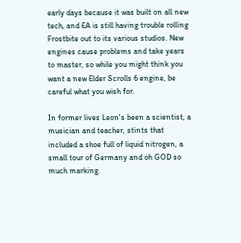early days because it was built on all new tech, and EA is still having trouble rolling Frostbite out to its various studios. New engines cause problems and take years to master, so while you might think you want a new Elder Scrolls 6 engine, be careful what you wish for.

In former lives Leon's been a scientist, a musician and teacher, stints that included a shoe full of liquid nitrogen, a small tour of Germany and oh GOD so much marking.